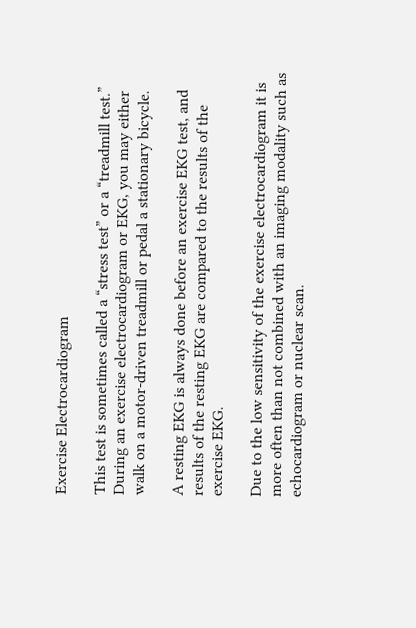Exercise Electrocardiogram

This test is sometimes called a “stress test” or a “treadmill test.” During an exercise electrocardiogram or EKG, you may either walk on a motor-driven treadmill or pedal a stationary bicycle.

A resting EKG is always done before an exercise EKG test, and results of the resting EKG are compared to the results of the exercise EKG.

Due to the low sensitivity of the exercise electrocardiogram it is more often than not combined with an imaging modality such as echocardiogram or nuclear scan.